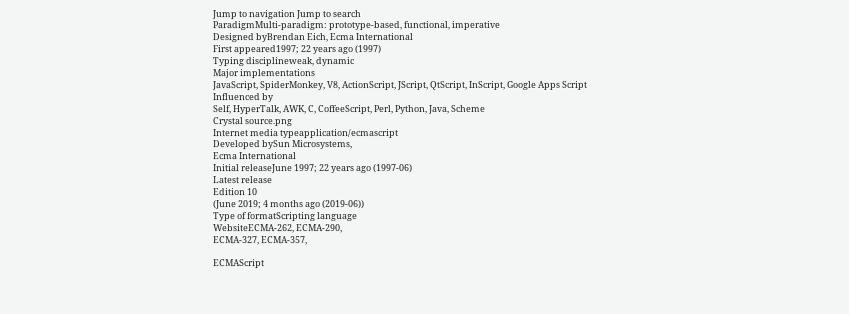Jump to navigation Jump to search
ParadigmMulti-paradigm: prototype-based, functional, imperative
Designed byBrendan Eich, Ecma International
First appeared1997; 22 years ago (1997)
Typing disciplineweak, dynamic
Major implementations
JavaScript, SpiderMonkey, V8, ActionScript, JScript, QtScript, InScript, Google Apps Script
Influenced by
Self, HyperTalk, AWK, C, CoffeeScript, Perl, Python, Java, Scheme
Crystal source.png
Internet media typeapplication/ecmascript
Developed bySun Microsystems,
Ecma International
Initial releaseJune 1997; 22 years ago (1997-06)
Latest release
Edition 10
(June 2019; 4 months ago (2019-06))
Type of formatScripting language
WebsiteECMA-262, ECMA-290,
ECMA-327, ECMA-357,

ECMAScript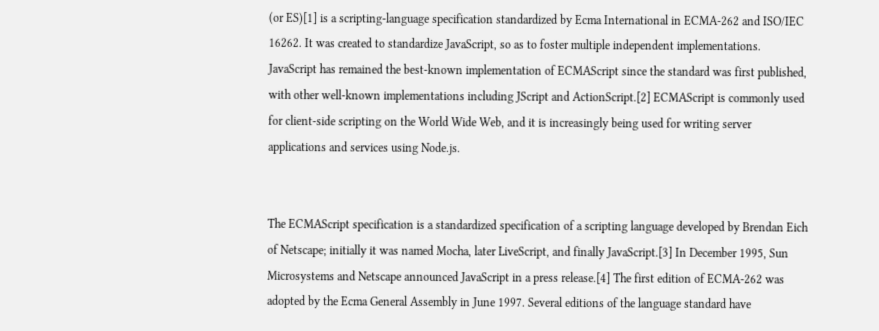(or ES)[1] is a scripting-language specification standardized by Ecma International in ECMA-262 and ISO/IEC 16262. It was created to standardize JavaScript, so as to foster multiple independent implementations. JavaScript has remained the best-known implementation of ECMAScript since the standard was first published, with other well-known implementations including JScript and ActionScript.[2] ECMAScript is commonly used for client-side scripting on the World Wide Web, and it is increasingly being used for writing server applications and services using Node.js.


The ECMAScript specification is a standardized specification of a scripting language developed by Brendan Eich of Netscape; initially it was named Mocha, later LiveScript, and finally JavaScript.[3] In December 1995, Sun Microsystems and Netscape announced JavaScript in a press release.[4] The first edition of ECMA-262 was adopted by the Ecma General Assembly in June 1997. Several editions of the language standard have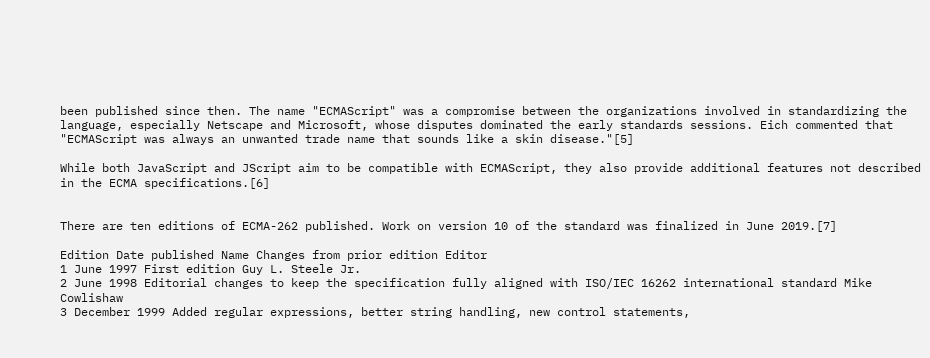been published since then. The name "ECMAScript" was a compromise between the organizations involved in standardizing the language, especially Netscape and Microsoft, whose disputes dominated the early standards sessions. Eich commented that "ECMAScript was always an unwanted trade name that sounds like a skin disease."[5]

While both JavaScript and JScript aim to be compatible with ECMAScript, they also provide additional features not described in the ECMA specifications.[6]


There are ten editions of ECMA-262 published. Work on version 10 of the standard was finalized in June 2019.[7]

Edition Date published Name Changes from prior edition Editor
1 June 1997 First edition Guy L. Steele Jr.
2 June 1998 Editorial changes to keep the specification fully aligned with ISO/IEC 16262 international standard Mike Cowlishaw
3 December 1999 Added regular expressions, better string handling, new control statements,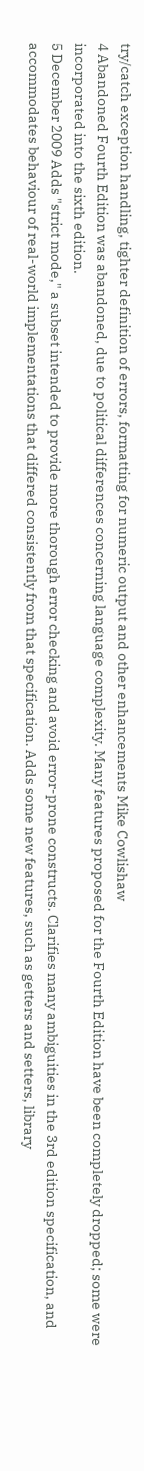try/catch exception handling, tighter definition of errors, formatting for numeric output and other enhancements Mike Cowlishaw
4 Abandoned Fourth Edition was abandoned, due to political differences concerning language complexity. Many features proposed for the Fourth Edition have been completely dropped; some were incorporated into the sixth edition.
5 December 2009 Adds "strict mode," a subset intended to provide more thorough error checking and avoid error-prone constructs. Clarifies many ambiguities in the 3rd edition specification, and accommodates behaviour of real-world implementations that differed consistently from that specification. Adds some new features, such as getters and setters, library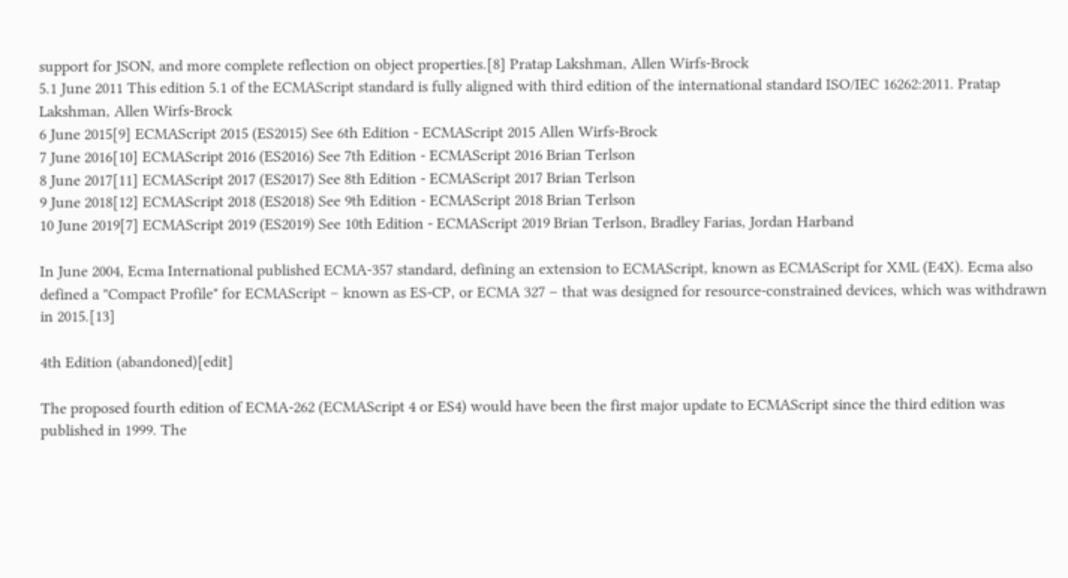support for JSON, and more complete reflection on object properties.[8] Pratap Lakshman, Allen Wirfs-Brock
5.1 June 2011 This edition 5.1 of the ECMAScript standard is fully aligned with third edition of the international standard ISO/IEC 16262:2011. Pratap Lakshman, Allen Wirfs-Brock
6 June 2015[9] ECMAScript 2015 (ES2015) See 6th Edition - ECMAScript 2015 Allen Wirfs-Brock
7 June 2016[10] ECMAScript 2016 (ES2016) See 7th Edition - ECMAScript 2016 Brian Terlson
8 June 2017[11] ECMAScript 2017 (ES2017) See 8th Edition - ECMAScript 2017 Brian Terlson
9 June 2018[12] ECMAScript 2018 (ES2018) See 9th Edition - ECMAScript 2018 Brian Terlson
10 June 2019[7] ECMAScript 2019 (ES2019) See 10th Edition - ECMAScript 2019 Brian Terlson, Bradley Farias, Jordan Harband

In June 2004, Ecma International published ECMA-357 standard, defining an extension to ECMAScript, known as ECMAScript for XML (E4X). Ecma also defined a "Compact Profile" for ECMAScript – known as ES-CP, or ECMA 327 – that was designed for resource-constrained devices, which was withdrawn in 2015.[13]

4th Edition (abandoned)[edit]

The proposed fourth edition of ECMA-262 (ECMAScript 4 or ES4) would have been the first major update to ECMAScript since the third edition was published in 1999. The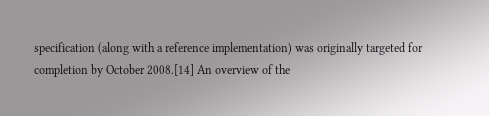specification (along with a reference implementation) was originally targeted for completion by October 2008.[14] An overview of the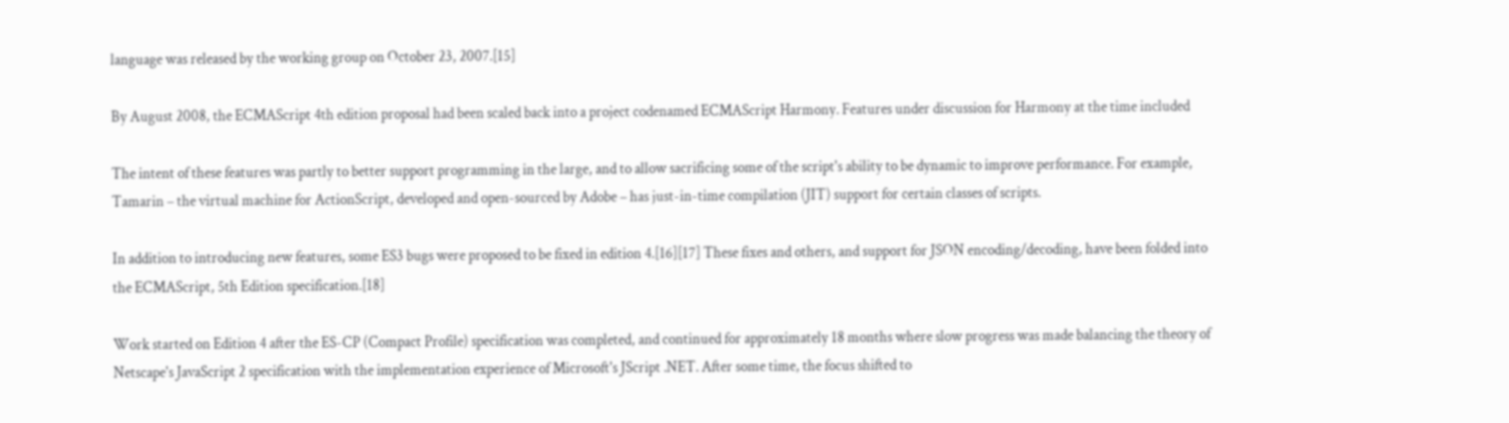language was released by the working group on October 23, 2007.[15]

By August 2008, the ECMAScript 4th edition proposal had been scaled back into a project codenamed ECMAScript Harmony. Features under discussion for Harmony at the time included

The intent of these features was partly to better support programming in the large, and to allow sacrificing some of the script's ability to be dynamic to improve performance. For example, Tamarin – the virtual machine for ActionScript, developed and open-sourced by Adobe – has just-in-time compilation (JIT) support for certain classes of scripts.

In addition to introducing new features, some ES3 bugs were proposed to be fixed in edition 4.[16][17] These fixes and others, and support for JSON encoding/decoding, have been folded into the ECMAScript, 5th Edition specification.[18]

Work started on Edition 4 after the ES-CP (Compact Profile) specification was completed, and continued for approximately 18 months where slow progress was made balancing the theory of Netscape's JavaScript 2 specification with the implementation experience of Microsoft's JScript .NET. After some time, the focus shifted to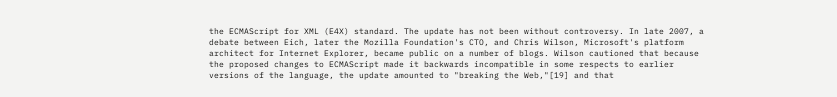the ECMAScript for XML (E4X) standard. The update has not been without controversy. In late 2007, a debate between Eich, later the Mozilla Foundation's CTO, and Chris Wilson, Microsoft's platform architect for Internet Explorer, became public on a number of blogs. Wilson cautioned that because the proposed changes to ECMAScript made it backwards incompatible in some respects to earlier versions of the language, the update amounted to "breaking the Web,"[19] and that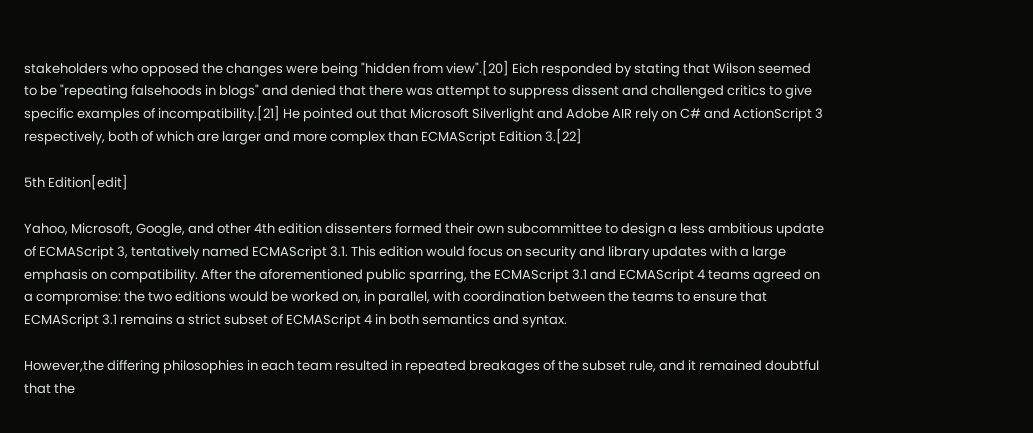stakeholders who opposed the changes were being "hidden from view".[20] Eich responded by stating that Wilson seemed to be "repeating falsehoods in blogs" and denied that there was attempt to suppress dissent and challenged critics to give specific examples of incompatibility.[21] He pointed out that Microsoft Silverlight and Adobe AIR rely on C# and ActionScript 3 respectively, both of which are larger and more complex than ECMAScript Edition 3.[22]

5th Edition[edit]

Yahoo, Microsoft, Google, and other 4th edition dissenters formed their own subcommittee to design a less ambitious update of ECMAScript 3, tentatively named ECMAScript 3.1. This edition would focus on security and library updates with a large emphasis on compatibility. After the aforementioned public sparring, the ECMAScript 3.1 and ECMAScript 4 teams agreed on a compromise: the two editions would be worked on, in parallel, with coordination between the teams to ensure that ECMAScript 3.1 remains a strict subset of ECMAScript 4 in both semantics and syntax.

However,the differing philosophies in each team resulted in repeated breakages of the subset rule, and it remained doubtful that the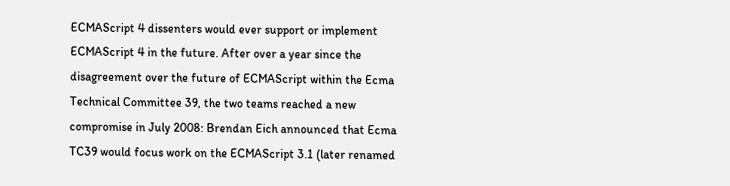ECMAScript 4 dissenters would ever support or implement ECMAScript 4 in the future. After over a year since the disagreement over the future of ECMAScript within the Ecma Technical Committee 39, the two teams reached a new compromise in July 2008: Brendan Eich announced that Ecma TC39 would focus work on the ECMAScript 3.1 (later renamed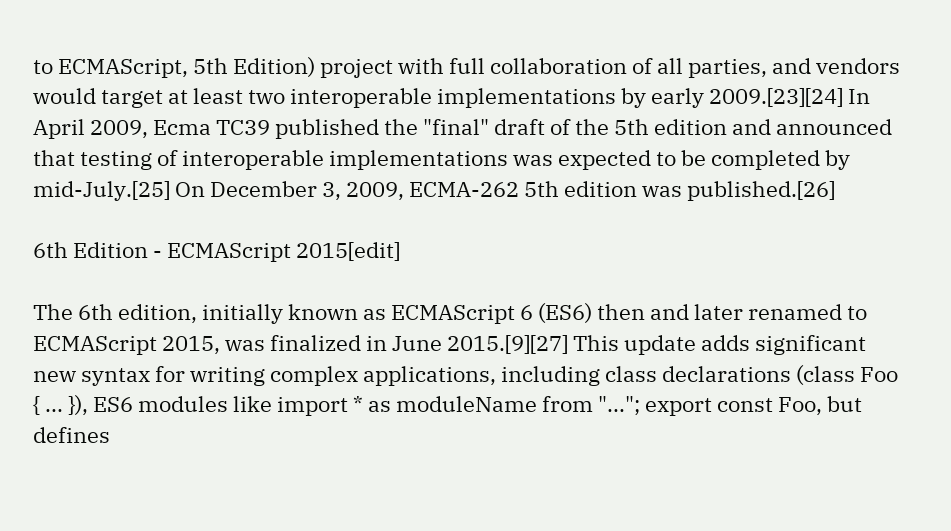to ECMAScript, 5th Edition) project with full collaboration of all parties, and vendors would target at least two interoperable implementations by early 2009.[23][24] In April 2009, Ecma TC39 published the "final" draft of the 5th edition and announced that testing of interoperable implementations was expected to be completed by mid-July.[25] On December 3, 2009, ECMA-262 5th edition was published.[26]

6th Edition - ECMAScript 2015[edit]

The 6th edition, initially known as ECMAScript 6 (ES6) then and later renamed to ECMAScript 2015, was finalized in June 2015.[9][27] This update adds significant new syntax for writing complex applications, including class declarations (class Foo { ... }), ES6 modules like import * as moduleName from "..."; export const Foo, but defines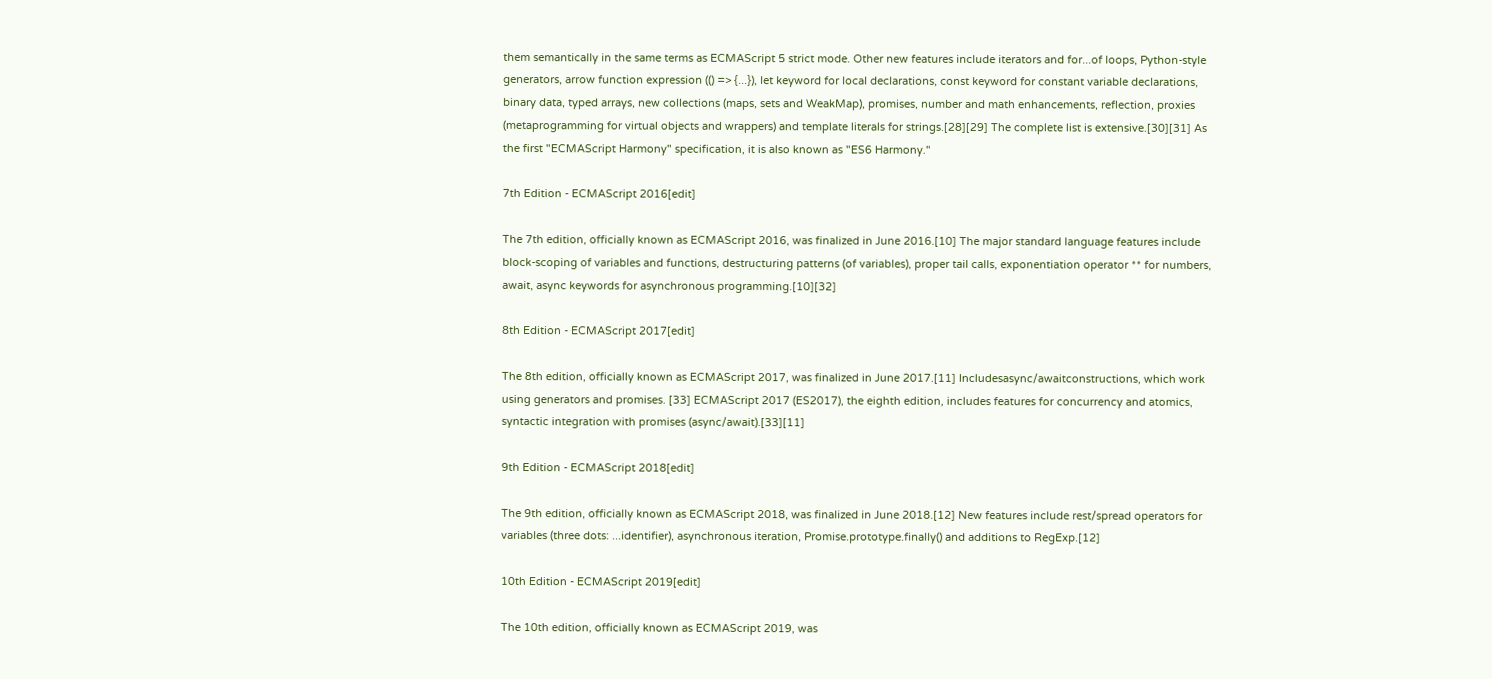them semantically in the same terms as ECMAScript 5 strict mode. Other new features include iterators and for...of loops, Python-style generators, arrow function expression (() => {...}), let keyword for local declarations, const keyword for constant variable declarations, binary data, typed arrays, new collections (maps, sets and WeakMap), promises, number and math enhancements, reflection, proxies (metaprogramming for virtual objects and wrappers) and template literals for strings.[28][29] The complete list is extensive.[30][31] As the first "ECMAScript Harmony" specification, it is also known as "ES6 Harmony."

7th Edition - ECMAScript 2016[edit]

The 7th edition, officially known as ECMAScript 2016, was finalized in June 2016.[10] The major standard language features include block-scoping of variables and functions, destructuring patterns (of variables), proper tail calls, exponentiation operator ** for numbers, await, async keywords for asynchronous programming.[10][32]

8th Edition - ECMAScript 2017[edit]

The 8th edition, officially known as ECMAScript 2017, was finalized in June 2017.[11] Includesasync/awaitconstructions, which work using generators and promises. [33] ECMAScript 2017 (ES2017), the eighth edition, includes features for concurrency and atomics, syntactic integration with promises (async/await).[33][11]

9th Edition - ECMAScript 2018[edit]

The 9th edition, officially known as ECMAScript 2018, was finalized in June 2018.[12] New features include rest/spread operators for variables (three dots: ...identifier), asynchronous iteration, Promise.prototype.finally() and additions to RegExp.[12]

10th Edition - ECMAScript 2019[edit]

The 10th edition, officially known as ECMAScript 2019, was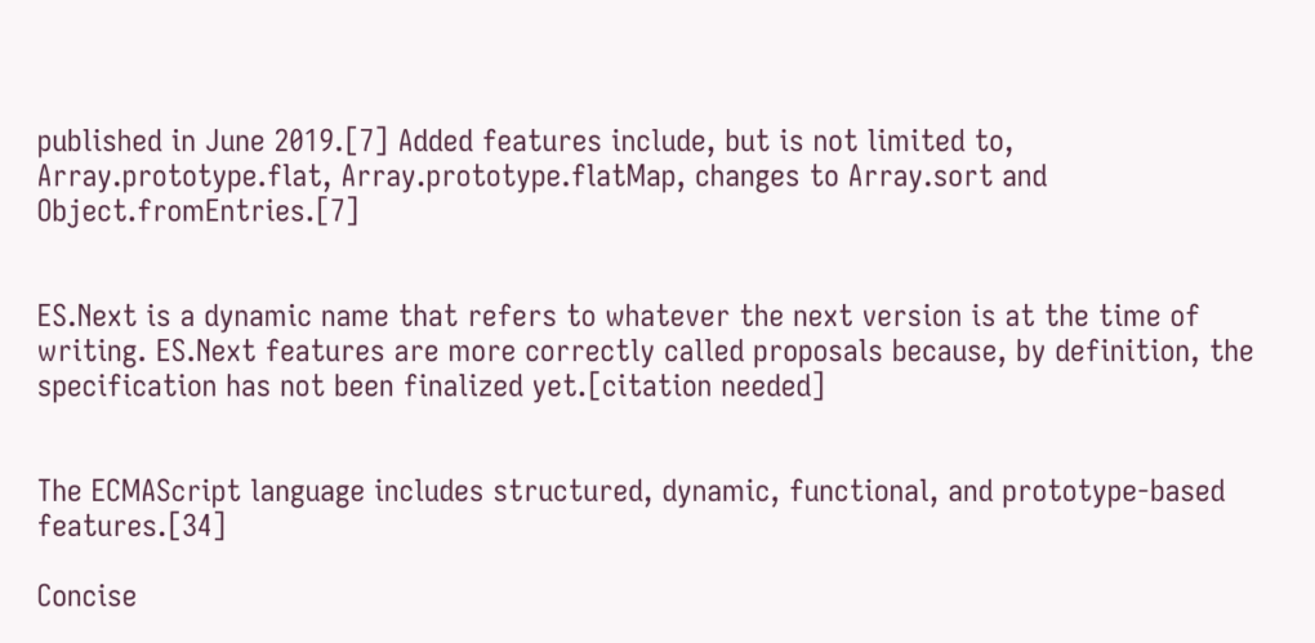published in June 2019.[7] Added features include, but is not limited to, Array.prototype.flat, Array.prototype.flatMap, changes to Array.sort and Object.fromEntries.[7]


ES.Next is a dynamic name that refers to whatever the next version is at the time of writing. ES.Next features are more correctly called proposals because, by definition, the specification has not been finalized yet.[citation needed]


The ECMAScript language includes structured, dynamic, functional, and prototype-based features.[34]

Concise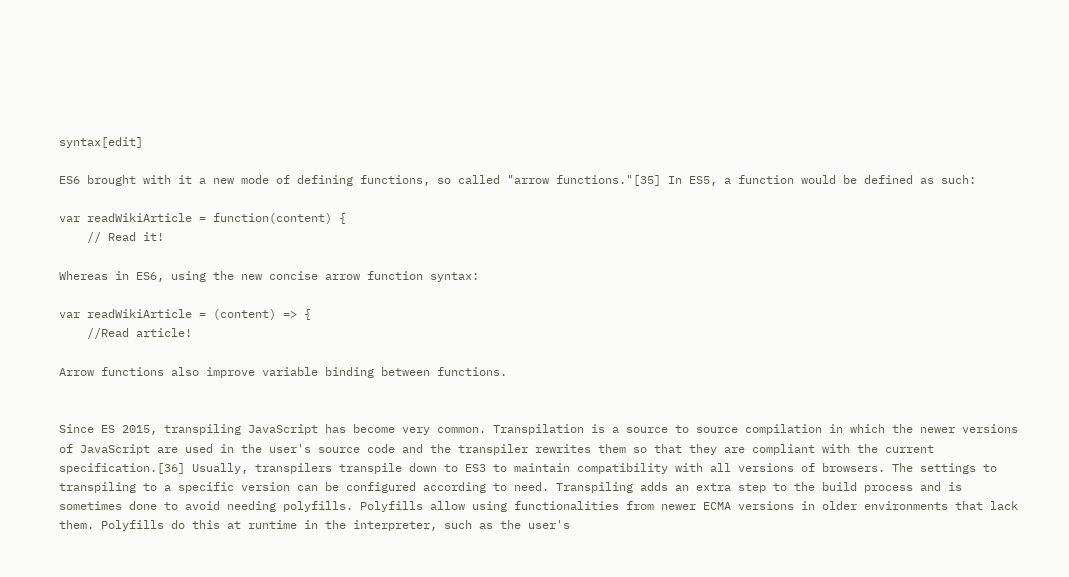syntax[edit]

ES6 brought with it a new mode of defining functions, so called "arrow functions."[35] In ES5, a function would be defined as such:

var readWikiArticle = function(content) {
    // Read it!

Whereas in ES6, using the new concise arrow function syntax:

var readWikiArticle = (content) => {
    //Read article!

Arrow functions also improve variable binding between functions.


Since ES 2015, transpiling JavaScript has become very common. Transpilation is a source to source compilation in which the newer versions of JavaScript are used in the user's source code and the transpiler rewrites them so that they are compliant with the current specification.[36] Usually, transpilers transpile down to ES3 to maintain compatibility with all versions of browsers. The settings to transpiling to a specific version can be configured according to need. Transpiling adds an extra step to the build process and is sometimes done to avoid needing polyfills. Polyfills allow using functionalities from newer ECMA versions in older environments that lack them. Polyfills do this at runtime in the interpreter, such as the user's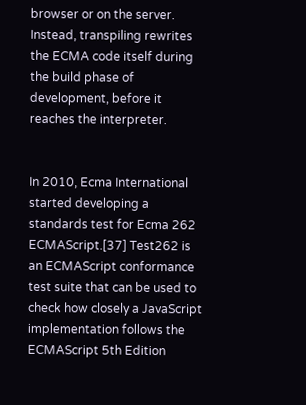browser or on the server. Instead, transpiling rewrites the ECMA code itself during the build phase of development, before it reaches the interpreter.


In 2010, Ecma International started developing a standards test for Ecma 262 ECMAScript.[37] Test262 is an ECMAScript conformance test suite that can be used to check how closely a JavaScript implementation follows the ECMAScript 5th Edition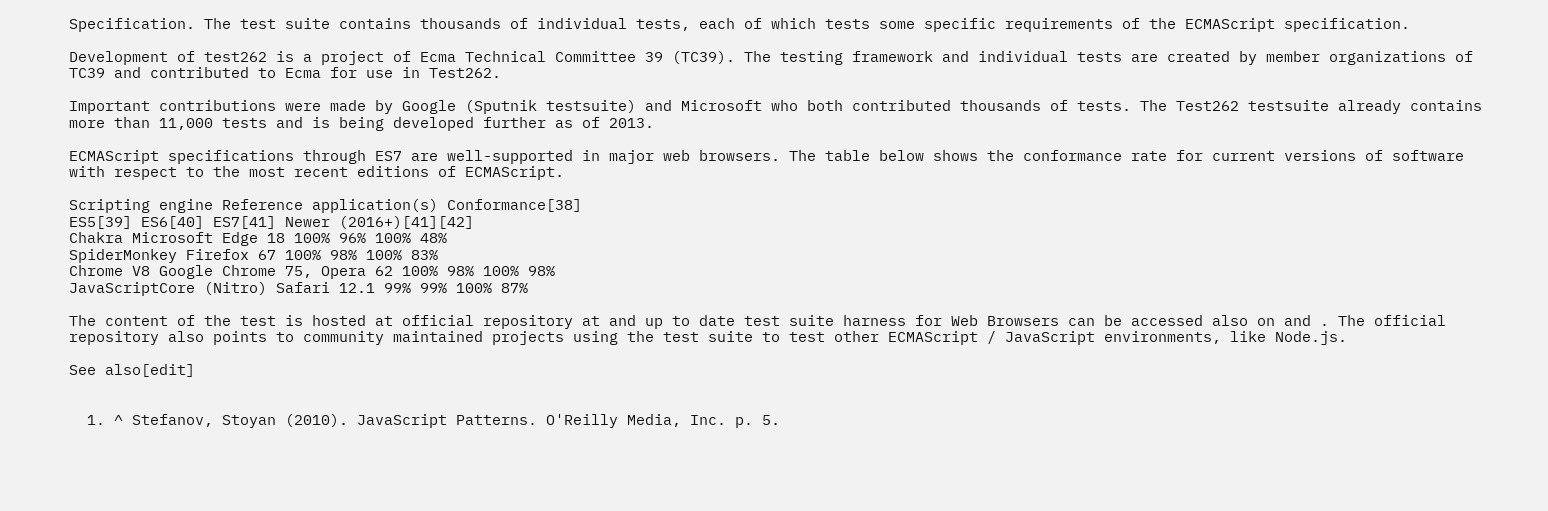Specification. The test suite contains thousands of individual tests, each of which tests some specific requirements of the ECMAScript specification.

Development of test262 is a project of Ecma Technical Committee 39 (TC39). The testing framework and individual tests are created by member organizations of TC39 and contributed to Ecma for use in Test262.

Important contributions were made by Google (Sputnik testsuite) and Microsoft who both contributed thousands of tests. The Test262 testsuite already contains more than 11,000 tests and is being developed further as of 2013.

ECMAScript specifications through ES7 are well-supported in major web browsers. The table below shows the conformance rate for current versions of software with respect to the most recent editions of ECMAScript.

Scripting engine Reference application(s) Conformance[38]
ES5[39] ES6[40] ES7[41] Newer (2016+)[41][42]
Chakra Microsoft Edge 18 100% 96% 100% 48%
SpiderMonkey Firefox 67 100% 98% 100% 83%
Chrome V8 Google Chrome 75, Opera 62 100% 98% 100% 98%
JavaScriptCore (Nitro) Safari 12.1 99% 99% 100% 87%

The content of the test is hosted at official repository at and up to date test suite harness for Web Browsers can be accessed also on and . The official repository also points to community maintained projects using the test suite to test other ECMAScript / JavaScript environments, like Node.js.

See also[edit]


  1. ^ Stefanov, Stoyan (2010). JavaScript Patterns. O'Reilly Media, Inc. p. 5.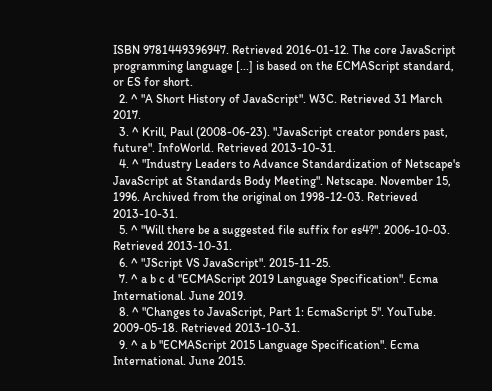ISBN 9781449396947. Retrieved 2016-01-12. The core JavaScript programming language [...] is based on the ECMAScript standard, or ES for short.
  2. ^ "A Short History of JavaScript". W3C. Retrieved 31 March 2017.
  3. ^ Krill, Paul (2008-06-23). "JavaScript creator ponders past, future". InfoWorld. Retrieved 2013-10-31.
  4. ^ "Industry Leaders to Advance Standardization of Netscape's JavaScript at Standards Body Meeting". Netscape. November 15, 1996. Archived from the original on 1998-12-03. Retrieved 2013-10-31.
  5. ^ "Will there be a suggested file suffix for es4?". 2006-10-03. Retrieved 2013-10-31.
  6. ^ "JScript VS JavaScript". 2015-11-25.
  7. ^ a b c d "ECMAScript 2019 Language Specification". Ecma International. June 2019.
  8. ^ "Changes to JavaScript, Part 1: EcmaScript 5". YouTube. 2009-05-18. Retrieved 2013-10-31.
  9. ^ a b "ECMAScript 2015 Language Specification". Ecma International. June 2015.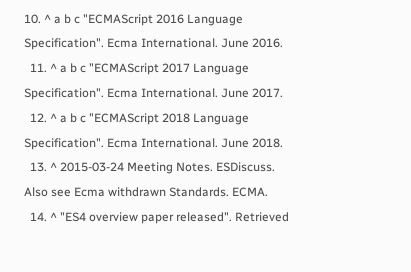10. ^ a b c "ECMAScript 2016 Language Specification". Ecma International. June 2016.
  11. ^ a b c "ECMAScript 2017 Language Specification". Ecma International. June 2017.
  12. ^ a b c "ECMAScript 2018 Language Specification". Ecma International. June 2018.
  13. ^ 2015-03-24 Meeting Notes. ESDiscuss. Also see Ecma withdrawn Standards. ECMA.
  14. ^ "ES4 overview paper released". Retrieved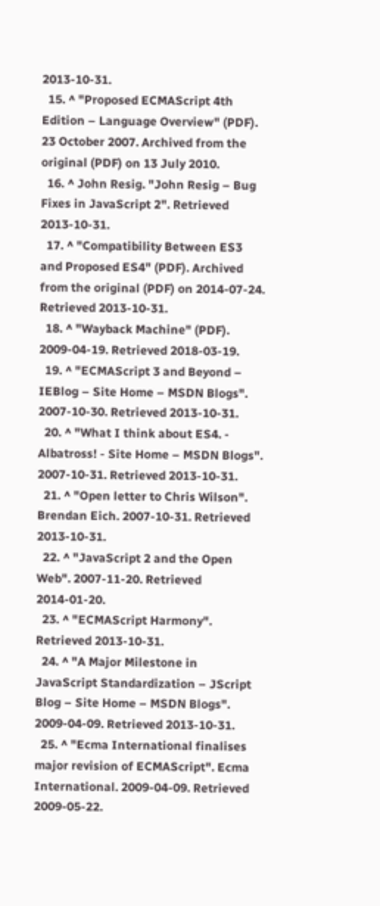2013-10-31.
  15. ^ "Proposed ECMAScript 4th Edition – Language Overview" (PDF). 23 October 2007. Archived from the original (PDF) on 13 July 2010.
  16. ^ John Resig. "John Resig – Bug Fixes in JavaScript 2". Retrieved 2013-10-31.
  17. ^ "Compatibility Between ES3 and Proposed ES4" (PDF). Archived from the original (PDF) on 2014-07-24. Retrieved 2013-10-31.
  18. ^ "Wayback Machine" (PDF). 2009-04-19. Retrieved 2018-03-19.
  19. ^ "ECMAScript 3 and Beyond – IEBlog – Site Home – MSDN Blogs". 2007-10-30. Retrieved 2013-10-31.
  20. ^ "What I think about ES4. - Albatross! - Site Home – MSDN Blogs". 2007-10-31. Retrieved 2013-10-31.
  21. ^ "Open letter to Chris Wilson". Brendan Eich. 2007-10-31. Retrieved 2013-10-31.
  22. ^ "JavaScript 2 and the Open Web". 2007-11-20. Retrieved 2014-01-20.
  23. ^ "ECMAScript Harmony". Retrieved 2013-10-31.
  24. ^ "A Major Milestone in JavaScript Standardization – JScript Blog – Site Home – MSDN Blogs". 2009-04-09. Retrieved 2013-10-31.
  25. ^ "Ecma International finalises major revision of ECMAScript". Ecma International. 2009-04-09. Retrieved 2009-05-22.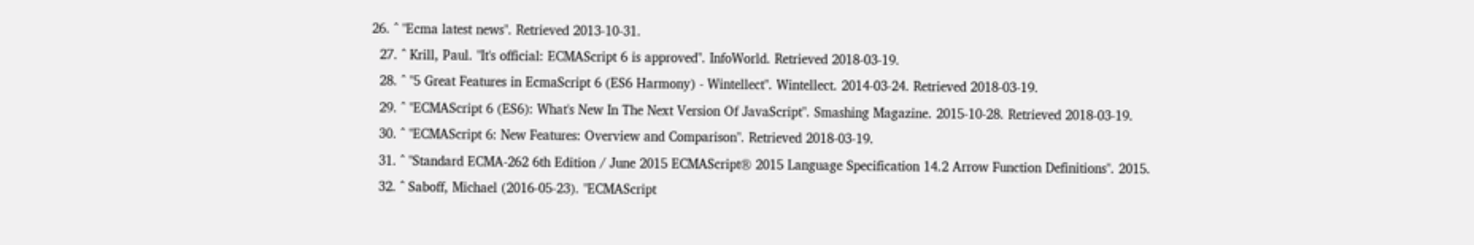26. ^ "Ecma latest news". Retrieved 2013-10-31.
  27. ^ Krill, Paul. "It's official: ECMAScript 6 is approved". InfoWorld. Retrieved 2018-03-19.
  28. ^ "5 Great Features in EcmaScript 6 (ES6 Harmony) - Wintellect". Wintellect. 2014-03-24. Retrieved 2018-03-19.
  29. ^ "ECMAScript 6 (ES6): What's New In The Next Version Of JavaScript". Smashing Magazine. 2015-10-28. Retrieved 2018-03-19.
  30. ^ "ECMAScript 6: New Features: Overview and Comparison". Retrieved 2018-03-19.
  31. ^ "Standard ECMA-262 6th Edition / June 2015 ECMAScript® 2015 Language Specification 14.2 Arrow Function Definitions". 2015.
  32. ^ Saboff, Michael (2016-05-23). "ECMAScript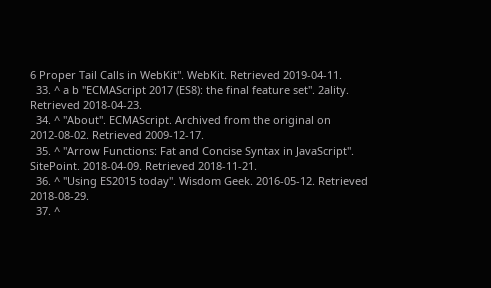6 Proper Tail Calls in WebKit". WebKit. Retrieved 2019-04-11.
  33. ^ a b "ECMAScript 2017 (ES8): the final feature set". 2ality. Retrieved 2018-04-23.
  34. ^ "About". ECMAScript. Archived from the original on 2012-08-02. Retrieved 2009-12-17.
  35. ^ "Arrow Functions: Fat and Concise Syntax in JavaScript". SitePoint. 2018-04-09. Retrieved 2018-11-21.
  36. ^ "Using ES2015 today". Wisdom Geek. 2016-05-12. Retrieved 2018-08-29.
  37. ^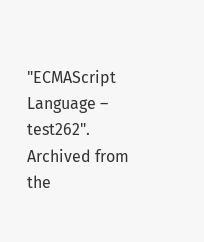"ECMAScript Language – test262". Archived from the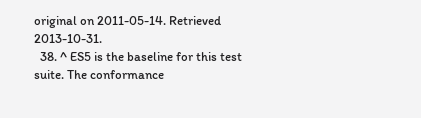original on 2011-05-14. Retrieved 2013-10-31.
  38. ^ ES5 is the baseline for this test suite. The conformance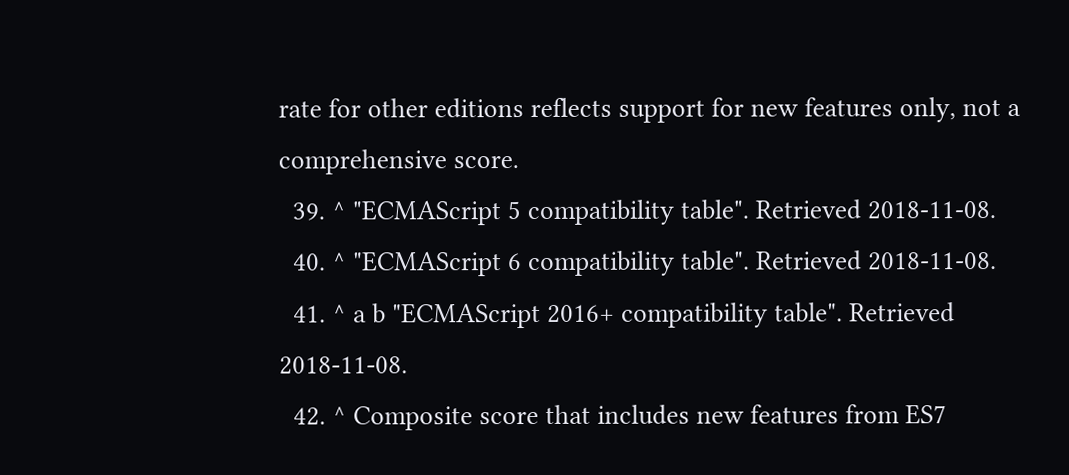rate for other editions reflects support for new features only, not a comprehensive score.
  39. ^ "ECMAScript 5 compatibility table". Retrieved 2018-11-08.
  40. ^ "ECMAScript 6 compatibility table". Retrieved 2018-11-08.
  41. ^ a b "ECMAScript 2016+ compatibility table". Retrieved 2018-11-08.
  42. ^ Composite score that includes new features from ES7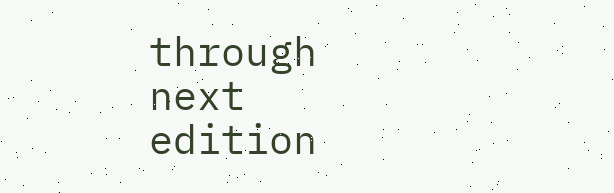through next edition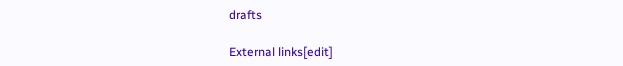drafts

External links[edit]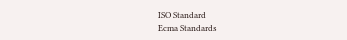ISO Standard
Ecma Standards